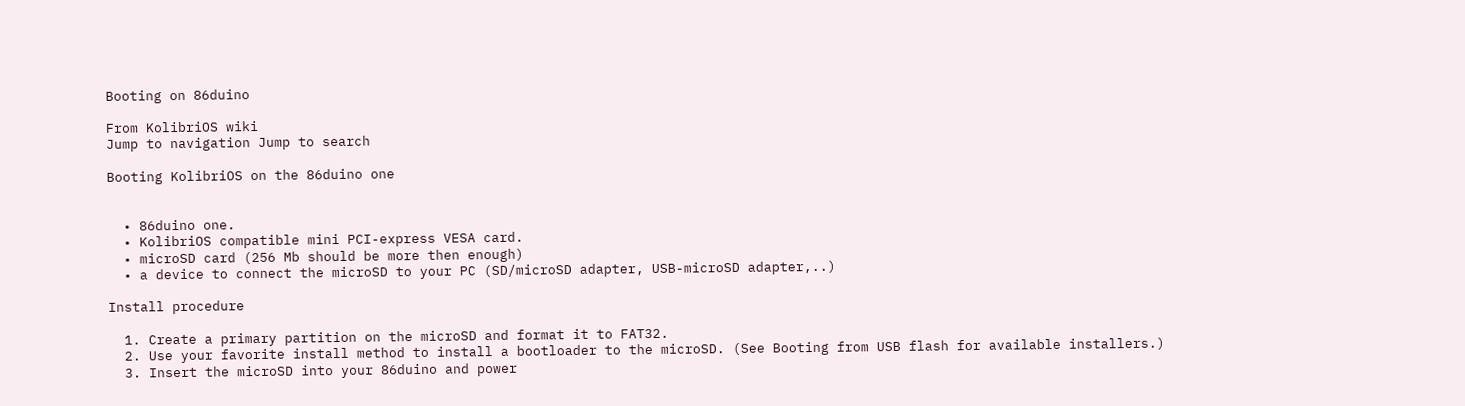Booting on 86duino

From KolibriOS wiki
Jump to navigation Jump to search

Booting KolibriOS on the 86duino one


  • 86duino one.
  • KolibriOS compatible mini PCI-express VESA card.
  • microSD card (256 Mb should be more then enough)
  • a device to connect the microSD to your PC (SD/microSD adapter, USB-microSD adapter,..)

Install procedure

  1. Create a primary partition on the microSD and format it to FAT32.
  2. Use your favorite install method to install a bootloader to the microSD. (See Booting from USB flash for available installers.)
  3. Insert the microSD into your 86duino and power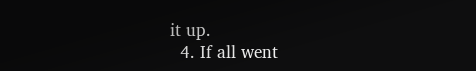it up.
  4. If all went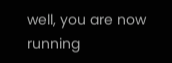well, you are now running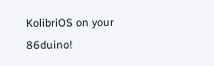KolibriOS on your 86duino!